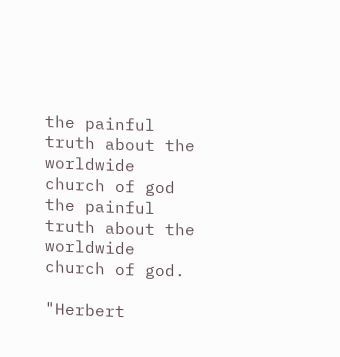the painful truth about the worldwide church of god
the painful truth about the worldwide church of god.

"Herbert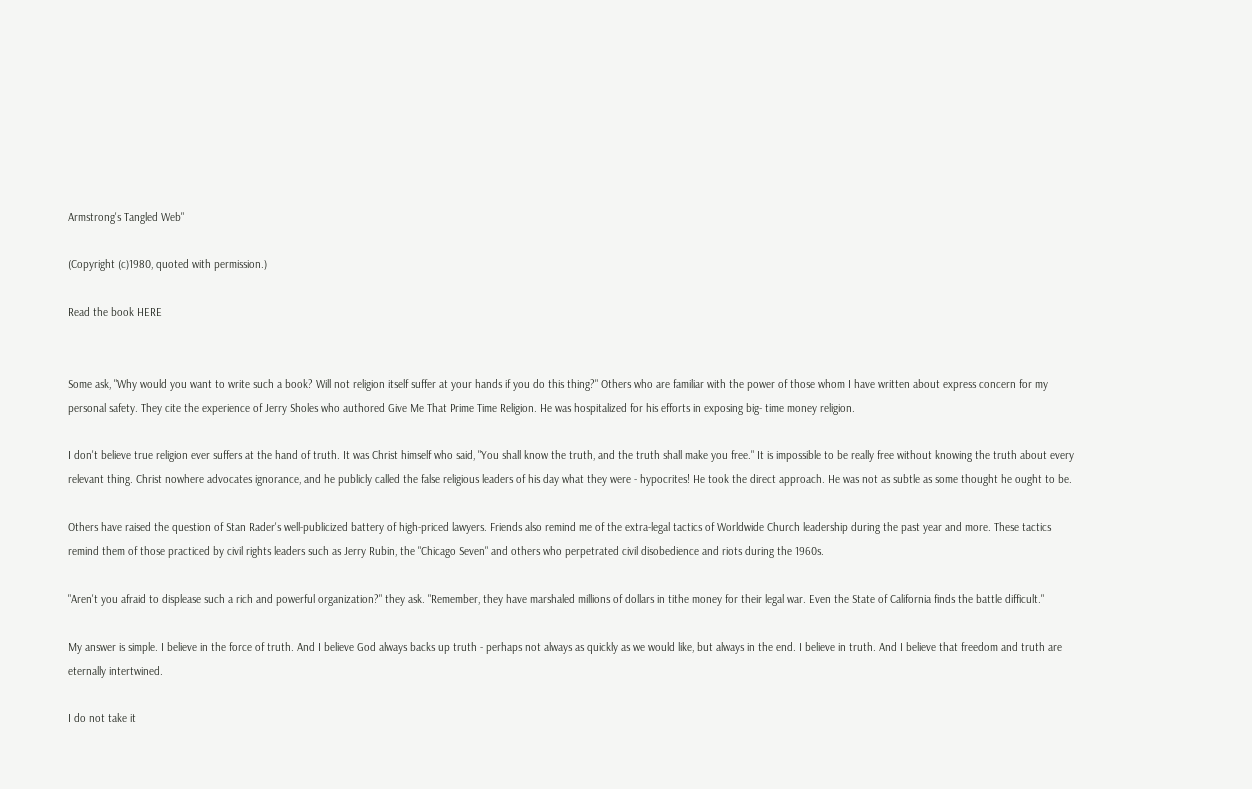Armstrong's Tangled Web"

(Copyright (c)1980, quoted with permission.)

Read the book HERE


Some ask, "Why would you want to write such a book? Will not religion itself suffer at your hands if you do this thing?" Others who are familiar with the power of those whom I have written about express concern for my personal safety. They cite the experience of Jerry Sholes who authored Give Me That Prime Time Religion. He was hospitalized for his efforts in exposing big- time money religion.

I don't believe true religion ever suffers at the hand of truth. It was Christ himself who said, "You shall know the truth, and the truth shall make you free." It is impossible to be really free without knowing the truth about every relevant thing. Christ nowhere advocates ignorance, and he publicly called the false religious leaders of his day what they were - hypocrites! He took the direct approach. He was not as subtle as some thought he ought to be.

Others have raised the question of Stan Rader's well-publicized battery of high-priced lawyers. Friends also remind me of the extra-legal tactics of Worldwide Church leadership during the past year and more. These tactics remind them of those practiced by civil rights leaders such as Jerry Rubin, the "Chicago Seven" and others who perpetrated civil disobedience and riots during the 1960s.

"Aren't you afraid to displease such a rich and powerful organization?" they ask. "Remember, they have marshaled millions of dollars in tithe money for their legal war. Even the State of California finds the battle difficult."

My answer is simple. I believe in the force of truth. And I believe God always backs up truth - perhaps not always as quickly as we would like, but always in the end. I believe in truth. And I believe that freedom and truth are eternally intertwined.

I do not take it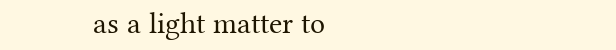as a light matter to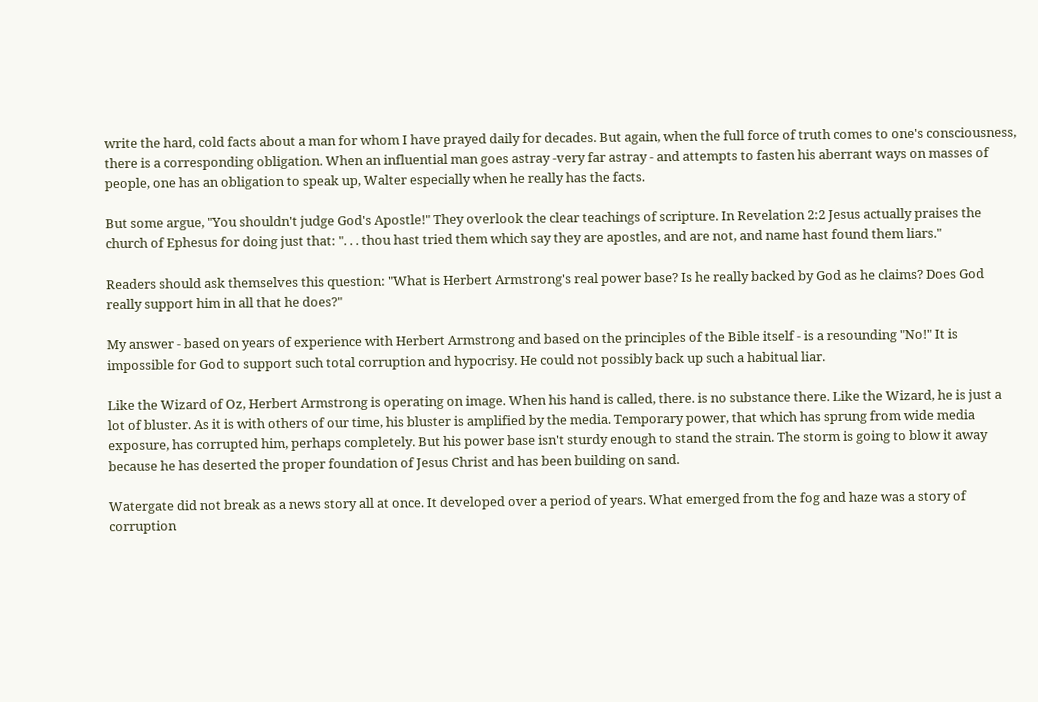write the hard, cold facts about a man for whom I have prayed daily for decades. But again, when the full force of truth comes to one's consciousness, there is a corresponding obligation. When an influential man goes astray -very far astray - and attempts to fasten his aberrant ways on masses of people, one has an obligation to speak up, Walter especially when he really has the facts.

But some argue, "You shouldn't judge God's Apostle!" They overlook the clear teachings of scripture. In Revelation 2:2 Jesus actually praises the church of Ephesus for doing just that: ". . . thou hast tried them which say they are apostles, and are not, and name hast found them liars."

Readers should ask themselves this question: "What is Herbert Armstrong's real power base? Is he really backed by God as he claims? Does God really support him in all that he does?"

My answer - based on years of experience with Herbert Armstrong and based on the principles of the Bible itself - is a resounding "No!" It is impossible for God to support such total corruption and hypocrisy. He could not possibly back up such a habitual liar.

Like the Wizard of Oz, Herbert Armstrong is operating on image. When his hand is called, there. is no substance there. Like the Wizard, he is just a lot of bluster. As it is with others of our time, his bluster is amplified by the media. Temporary power, that which has sprung from wide media exposure, has corrupted him, perhaps completely. But his power base isn't sturdy enough to stand the strain. The storm is going to blow it away because he has deserted the proper foundation of Jesus Christ and has been building on sand.

Watergate did not break as a news story all at once. It developed over a period of years. What emerged from the fog and haze was a story of corruption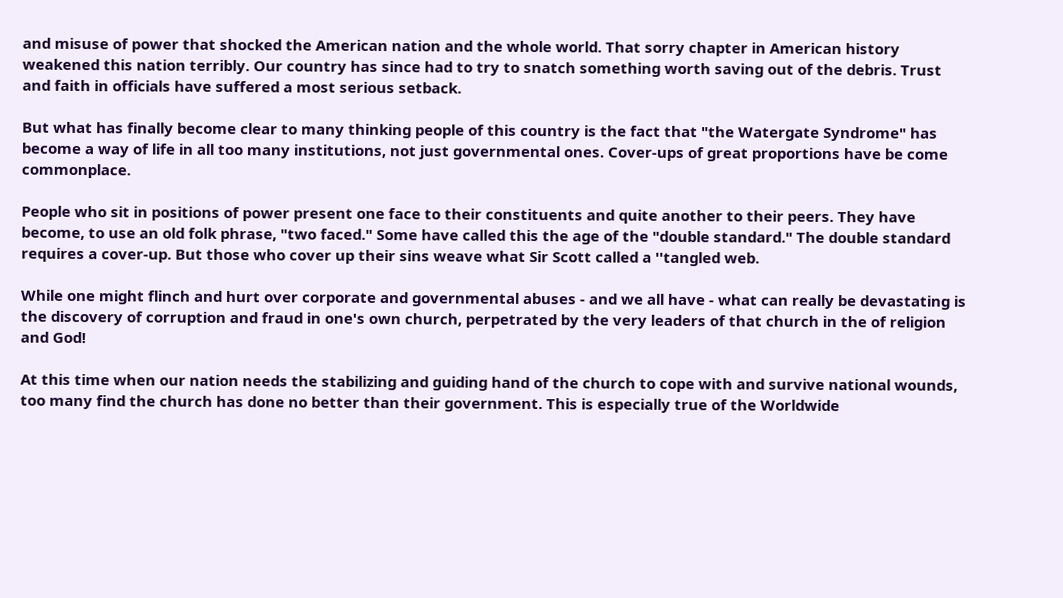and misuse of power that shocked the American nation and the whole world. That sorry chapter in American history weakened this nation terribly. Our country has since had to try to snatch something worth saving out of the debris. Trust and faith in officials have suffered a most serious setback.

But what has finally become clear to many thinking people of this country is the fact that "the Watergate Syndrome" has become a way of life in all too many institutions, not just governmental ones. Cover-ups of great proportions have be come commonplace.

People who sit in positions of power present one face to their constituents and quite another to their peers. They have become, to use an old folk phrase, "two faced." Some have called this the age of the "double standard." The double standard requires a cover-up. But those who cover up their sins weave what Sir Scott called a ''tangled web.

While one might flinch and hurt over corporate and governmental abuses - and we all have - what can really be devastating is the discovery of corruption and fraud in one's own church, perpetrated by the very leaders of that church in the of religion and God!

At this time when our nation needs the stabilizing and guiding hand of the church to cope with and survive national wounds, too many find the church has done no better than their government. This is especially true of the Worldwide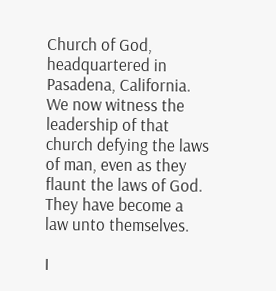Church of God, headquartered in Pasadena, California. We now witness the leadership of that church defying the laws of man, even as they flaunt the laws of God. They have become a law unto themselves.

I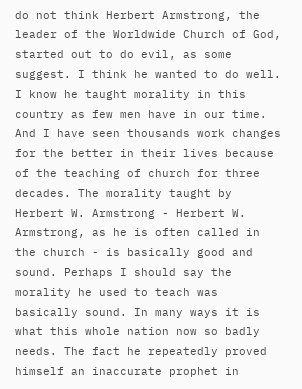do not think Herbert Armstrong, the leader of the Worldwide Church of God, started out to do evil, as some suggest. I think he wanted to do well. I know he taught morality in this country as few men have in our time. And I have seen thousands work changes for the better in their lives because of the teaching of church for three decades. The morality taught by Herbert W. Armstrong - Herbert W. Armstrong, as he is often called in the church - is basically good and sound. Perhaps I should say the morality he used to teach was basically sound. In many ways it is what this whole nation now so badly needs. The fact he repeatedly proved himself an inaccurate prophet in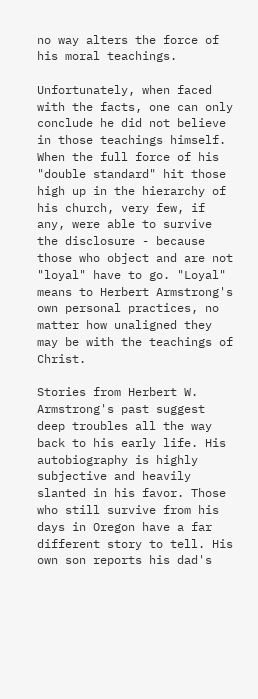no way alters the force of his moral teachings.

Unfortunately, when faced with the facts, one can only conclude he did not believe in those teachings himself. When the full force of his "double standard" hit those high up in the hierarchy of his church, very few, if any, were able to survive the disclosure - because those who object and are not "loyal" have to go. "Loyal" means to Herbert Armstrong's own personal practices, no matter how unaligned they may be with the teachings of Christ.

Stories from Herbert W. Armstrong's past suggest deep troubles all the way back to his early life. His autobiography is highly subjective and heavily slanted in his favor. Those who still survive from his days in Oregon have a far different story to tell. His own son reports his dad's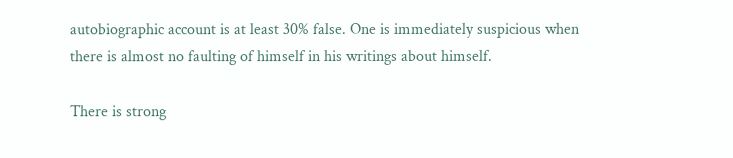autobiographic account is at least 30% false. One is immediately suspicious when there is almost no faulting of himself in his writings about himself.

There is strong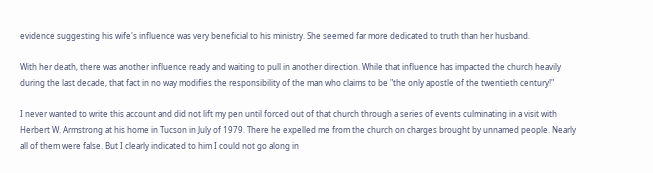evidence suggesting his wife's influence was very beneficial to his ministry. She seemed far more dedicated to truth than her husband.

With her death, there was another influence ready and waiting to pull in another direction. While that influence has impacted the church heavily during the last decade, that fact in no way modifies the responsibility of the man who claims to be "the only apostle of the twentieth century!"

I never wanted to write this account and did not lift my pen until forced out of that church through a series of events culminating in a visit with Herbert W. Armstrong at his home in Tucson in July of 1979. There he expelled me from the church on charges brought by unnamed people. Nearly all of them were false. But I clearly indicated to him I could not go along in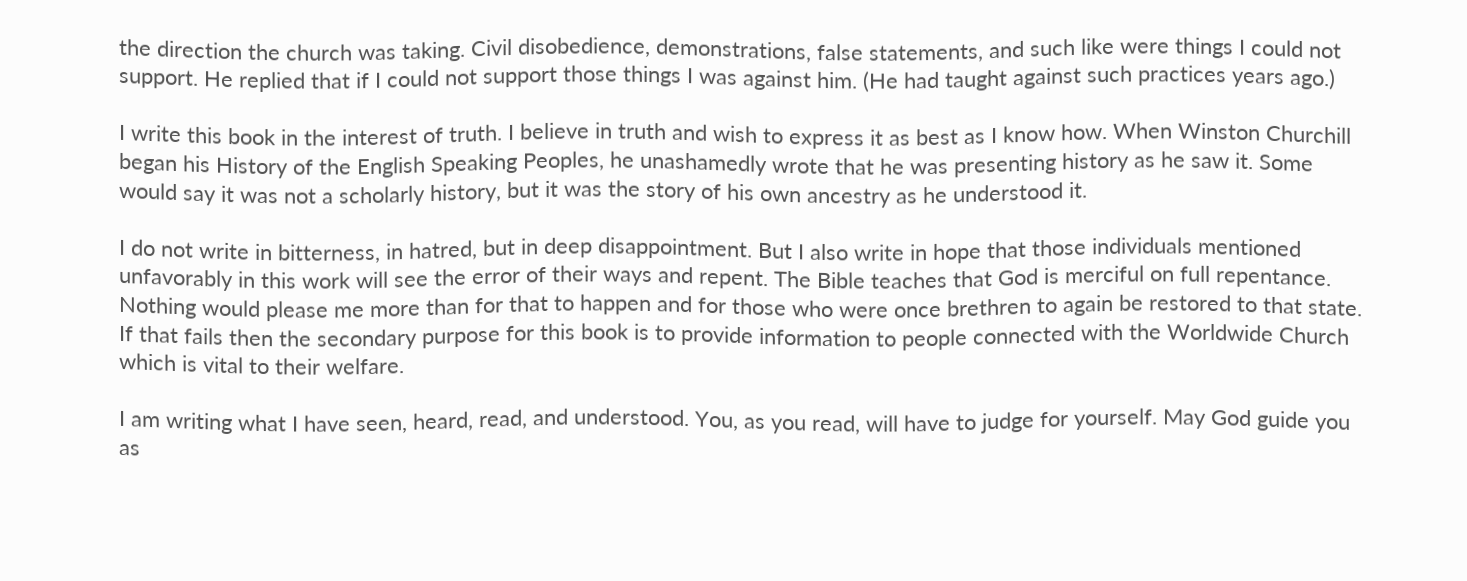the direction the church was taking. Civil disobedience, demonstrations, false statements, and such like were things I could not support. He replied that if I could not support those things I was against him. (He had taught against such practices years ago.)

I write this book in the interest of truth. I believe in truth and wish to express it as best as I know how. When Winston Churchill began his History of the English Speaking Peoples, he unashamedly wrote that he was presenting history as he saw it. Some would say it was not a scholarly history, but it was the story of his own ancestry as he understood it.

I do not write in bitterness, in hatred, but in deep disappointment. But I also write in hope that those individuals mentioned unfavorably in this work will see the error of their ways and repent. The Bible teaches that God is merciful on full repentance. Nothing would please me more than for that to happen and for those who were once brethren to again be restored to that state. If that fails then the secondary purpose for this book is to provide information to people connected with the Worldwide Church which is vital to their welfare.

I am writing what I have seen, heard, read, and understood. You, as you read, will have to judge for yourself. May God guide you as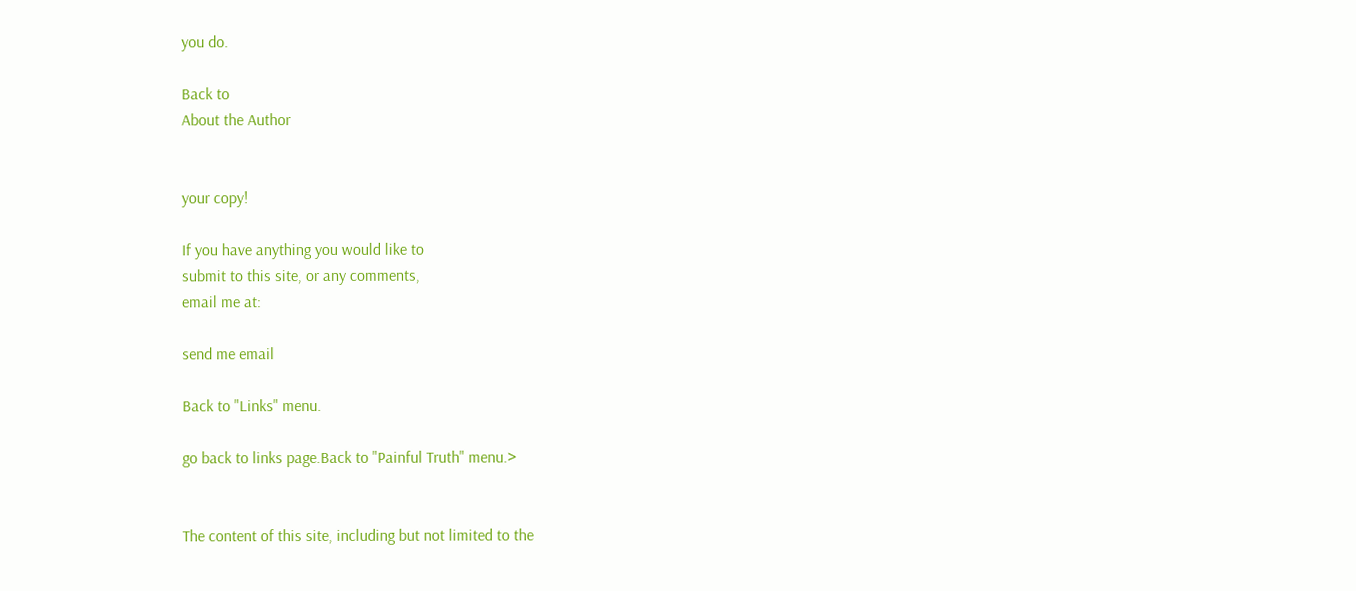you do.

Back to
About the Author


your copy!

If you have anything you would like to
submit to this site, or any comments,
email me at:

send me email

Back to "Links" menu.

go back to links page.Back to "Painful Truth" menu.>


The content of this site, including but not limited to the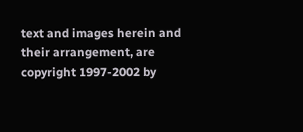text and images herein and their arrangement, are copyright 1997-2002 by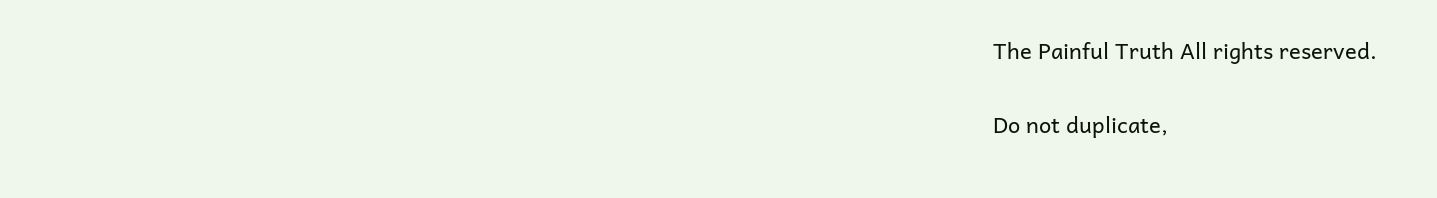The Painful Truth All rights reserved.

Do not duplicate,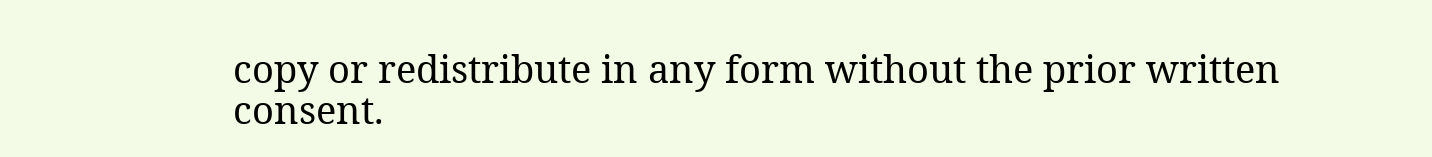copy or redistribute in any form without the prior written consent.